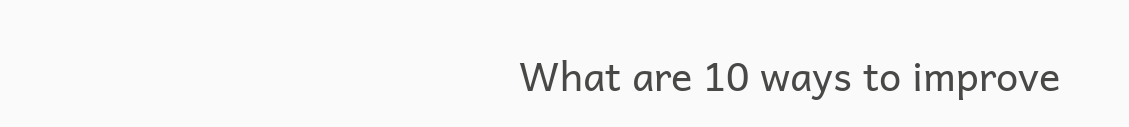What are 10 ways to improve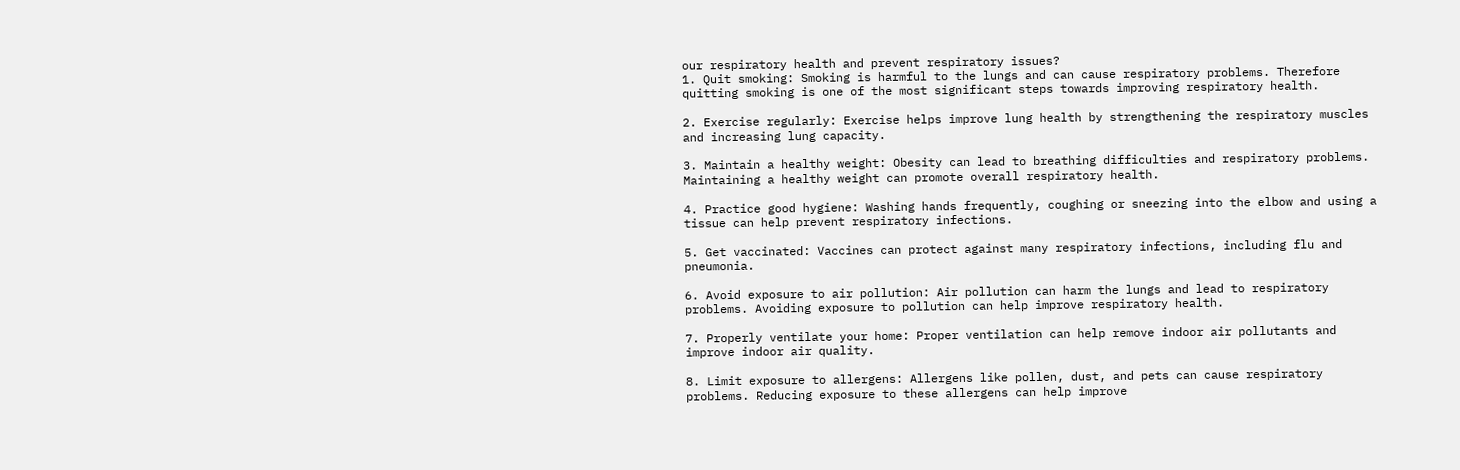our respiratory health and prevent respiratory issues?
1. Quit smoking: Smoking is harmful to the lungs and can cause respiratory problems. Therefore quitting smoking is one of the most significant steps towards improving respiratory health.

2. Exercise regularly: Exercise helps improve lung health by strengthening the respiratory muscles and increasing lung capacity.

3. Maintain a healthy weight: Obesity can lead to breathing difficulties and respiratory problems. Maintaining a healthy weight can promote overall respiratory health.

4. Practice good hygiene: Washing hands frequently, coughing or sneezing into the elbow and using a tissue can help prevent respiratory infections.

5. Get vaccinated: Vaccines can protect against many respiratory infections, including flu and pneumonia.

6. Avoid exposure to air pollution: Air pollution can harm the lungs and lead to respiratory problems. Avoiding exposure to pollution can help improve respiratory health.

7. Properly ventilate your home: Proper ventilation can help remove indoor air pollutants and improve indoor air quality.

8. Limit exposure to allergens: Allergens like pollen, dust, and pets can cause respiratory problems. Reducing exposure to these allergens can help improve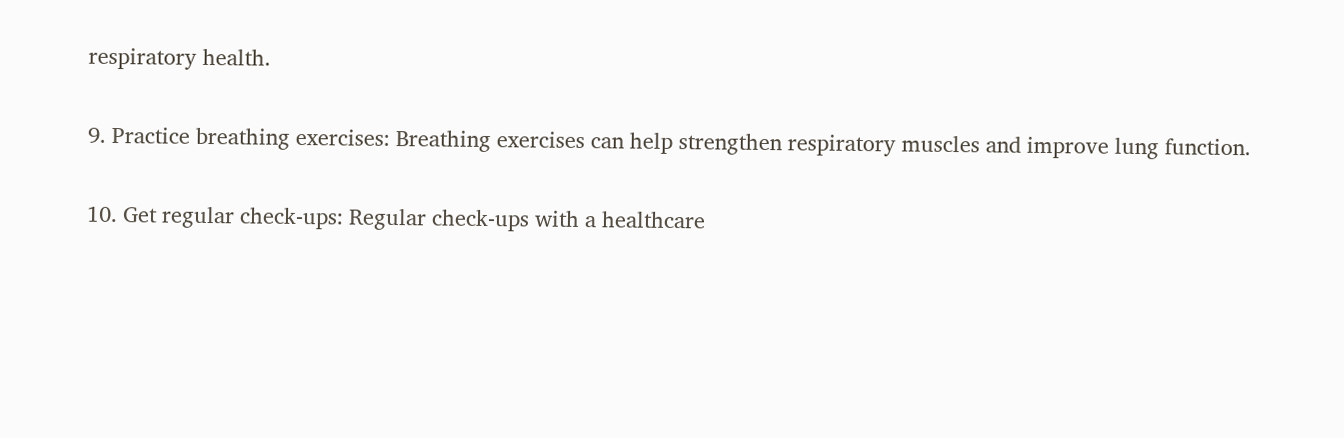respiratory health.

9. Practice breathing exercises: Breathing exercises can help strengthen respiratory muscles and improve lung function.

10. Get regular check-ups: Regular check-ups with a healthcare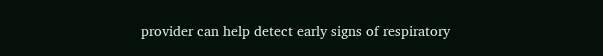provider can help detect early signs of respiratory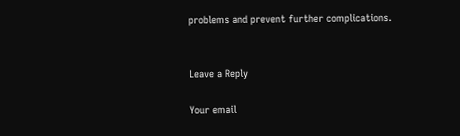problems and prevent further complications.


Leave a Reply

Your email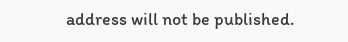address will not be published.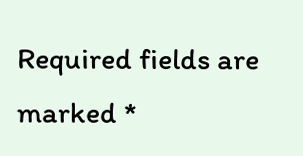Required fields are marked *